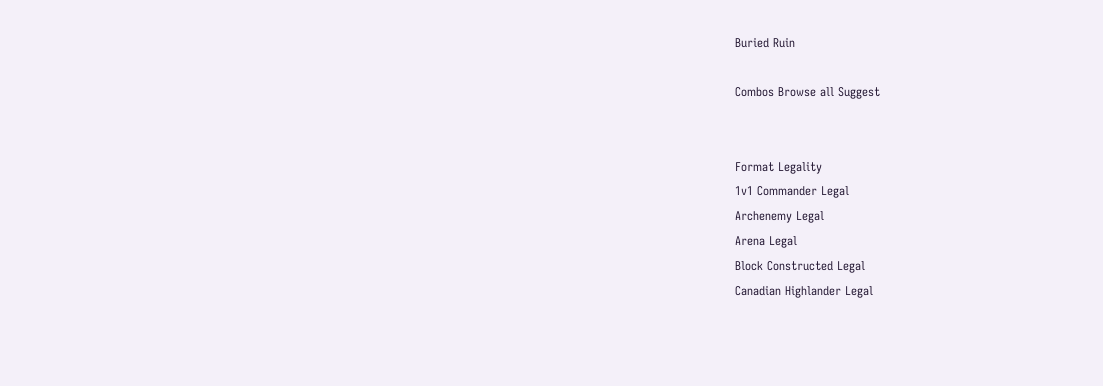Buried Ruin

Combos Browse all Suggest


Format Legality
1v1 Commander Legal
Archenemy Legal
Arena Legal
Block Constructed Legal
Canadian Highlander Legal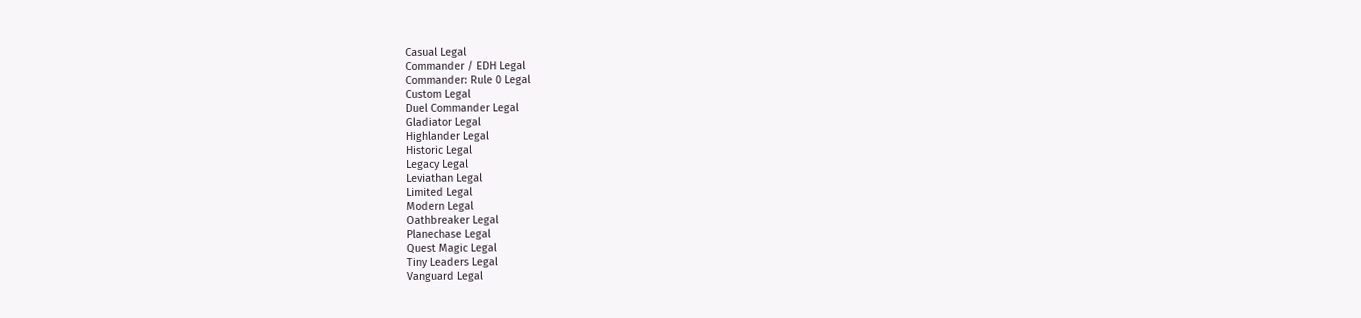Casual Legal
Commander / EDH Legal
Commander: Rule 0 Legal
Custom Legal
Duel Commander Legal
Gladiator Legal
Highlander Legal
Historic Legal
Legacy Legal
Leviathan Legal
Limited Legal
Modern Legal
Oathbreaker Legal
Planechase Legal
Quest Magic Legal
Tiny Leaders Legal
Vanguard Legal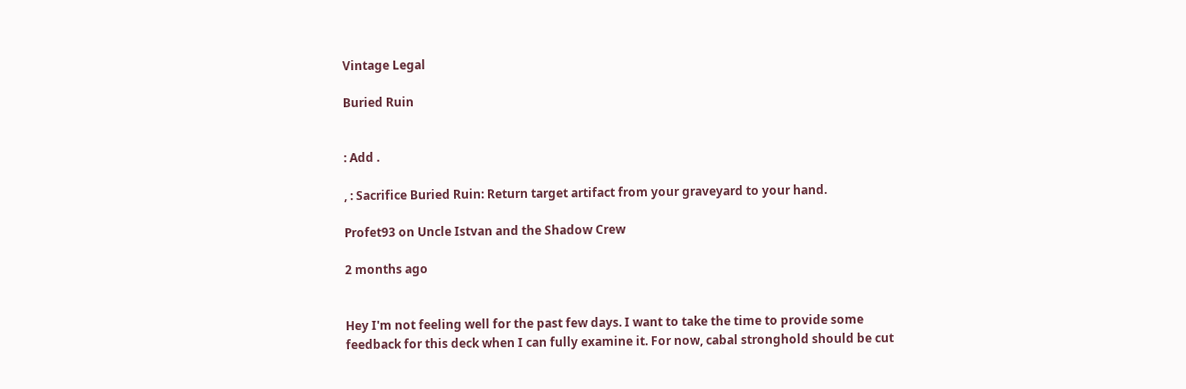Vintage Legal

Buried Ruin


: Add .

, : Sacrifice Buried Ruin: Return target artifact from your graveyard to your hand.

Profet93 on Uncle Istvan and the Shadow Crew

2 months ago


Hey I'm not feeling well for the past few days. I want to take the time to provide some feedback for this deck when I can fully examine it. For now, cabal stronghold should be cut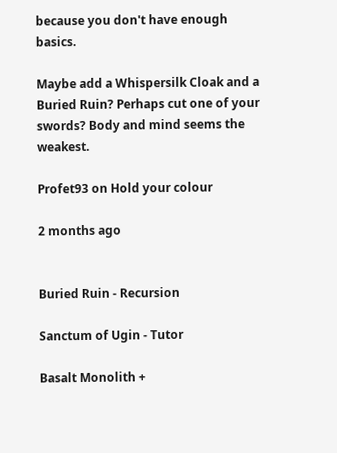because you don't have enough basics.

Maybe add a Whispersilk Cloak and a Buried Ruin? Perhaps cut one of your swords? Body and mind seems the weakest.

Profet93 on Hold your colour

2 months ago


Buried Ruin - Recursion

Sanctum of Ugin - Tutor

Basalt Monolith +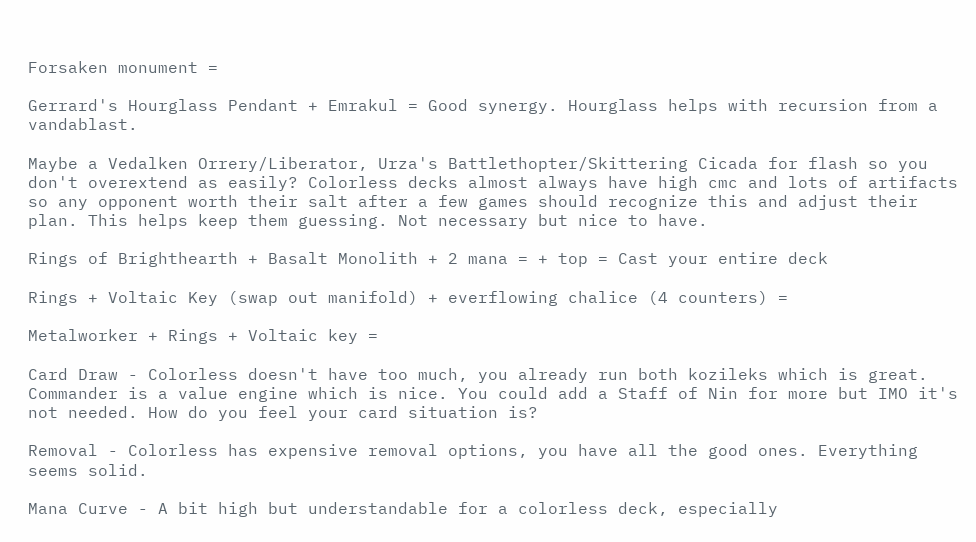Forsaken monument =

Gerrard's Hourglass Pendant + Emrakul = Good synergy. Hourglass helps with recursion from a vandablast.

Maybe a Vedalken Orrery/Liberator, Urza's Battlethopter/Skittering Cicada for flash so you don't overextend as easily? Colorless decks almost always have high cmc and lots of artifacts so any opponent worth their salt after a few games should recognize this and adjust their plan. This helps keep them guessing. Not necessary but nice to have.

Rings of Brighthearth + Basalt Monolith + 2 mana = + top = Cast your entire deck

Rings + Voltaic Key (swap out manifold) + everflowing chalice (4 counters) =

Metalworker + Rings + Voltaic key =

Card Draw - Colorless doesn't have too much, you already run both kozileks which is great. Commander is a value engine which is nice. You could add a Staff of Nin for more but IMO it's not needed. How do you feel your card situation is?

Removal - Colorless has expensive removal options, you have all the good ones. Everything seems solid.

Mana Curve - A bit high but understandable for a colorless deck, especially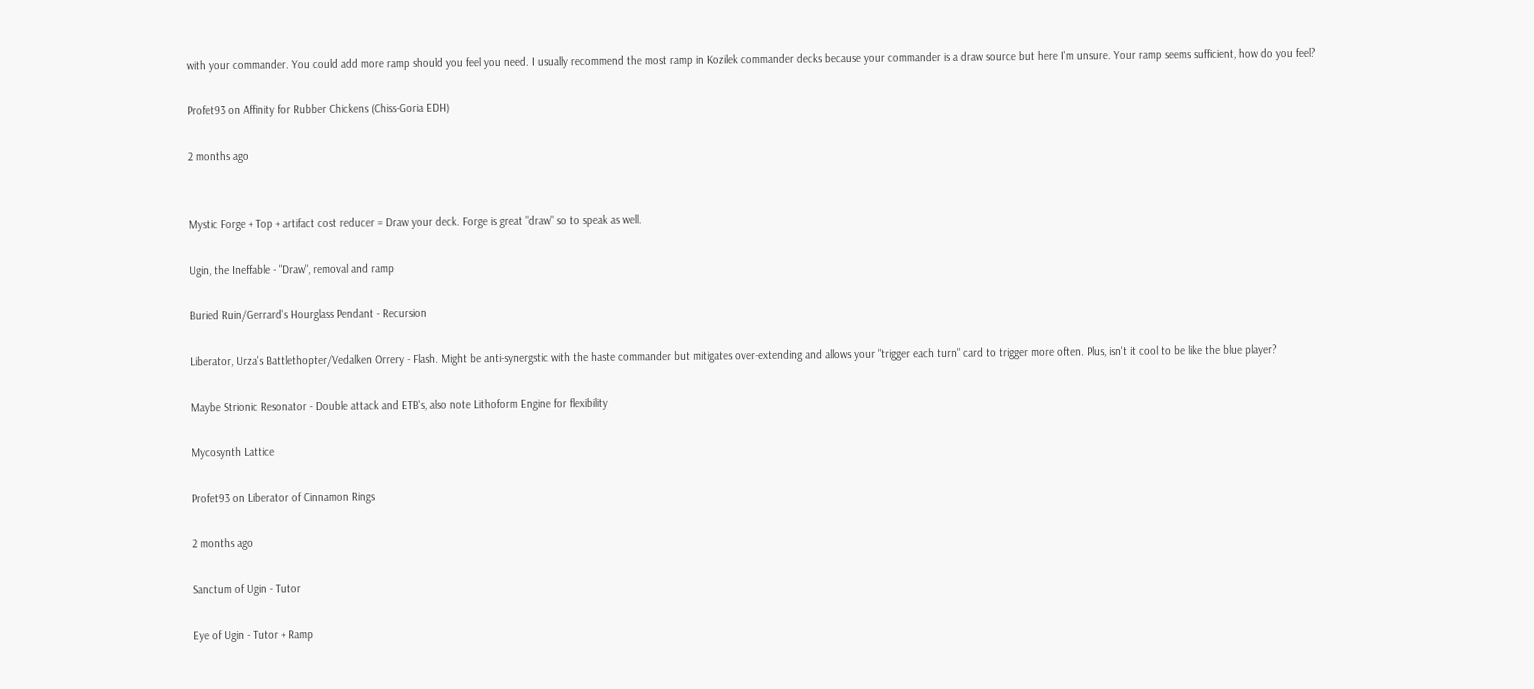with your commander. You could add more ramp should you feel you need. I usually recommend the most ramp in Kozilek commander decks because your commander is a draw source but here I'm unsure. Your ramp seems sufficient, how do you feel?

Profet93 on Affinity for Rubber Chickens (Chiss-Goria EDH)

2 months ago


Mystic Forge + Top + artifact cost reducer = Draw your deck. Forge is great "draw" so to speak as well.

Ugin, the Ineffable - "Draw", removal and ramp

Buried Ruin/Gerrard's Hourglass Pendant - Recursion

Liberator, Urza's Battlethopter/Vedalken Orrery - Flash. Might be anti-synergstic with the haste commander but mitigates over-extending and allows your "trigger each turn" card to trigger more often. Plus, isn't it cool to be like the blue player?

Maybe Strionic Resonator - Double attack and ETB's, also note Lithoform Engine for flexibility

Mycosynth Lattice

Profet93 on Liberator of Cinnamon Rings

2 months ago

Sanctum of Ugin - Tutor

Eye of Ugin - Tutor + Ramp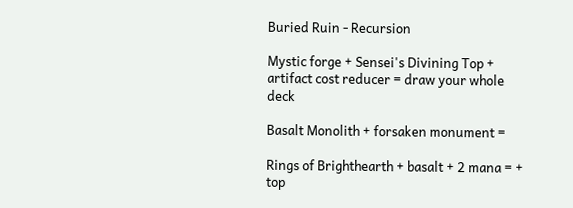Buried Ruin - Recursion

Mystic forge + Sensei's Divining Top + artifact cost reducer = draw your whole deck

Basalt Monolith + forsaken monument =

Rings of Brighthearth + basalt + 2 mana = + top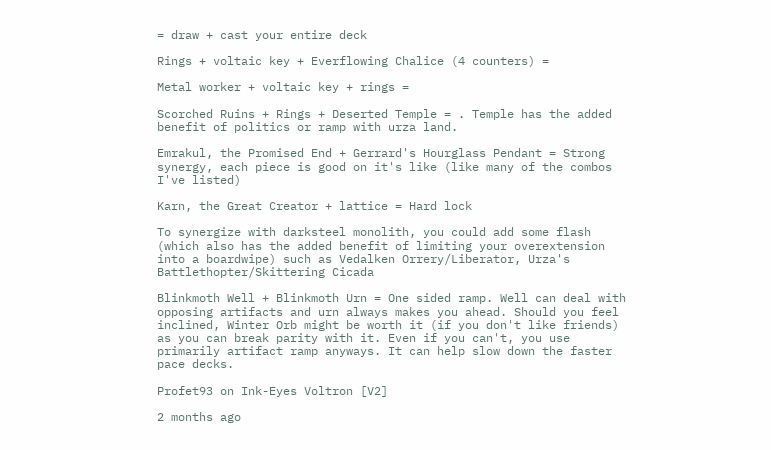= draw + cast your entire deck

Rings + voltaic key + Everflowing Chalice (4 counters) =

Metal worker + voltaic key + rings =

Scorched Ruins + Rings + Deserted Temple = . Temple has the added benefit of politics or ramp with urza land.

Emrakul, the Promised End + Gerrard's Hourglass Pendant = Strong synergy, each piece is good on it's like (like many of the combos I've listed)

Karn, the Great Creator + lattice = Hard lock

To synergize with darksteel monolith, you could add some flash (which also has the added benefit of limiting your overextension into a boardwipe) such as Vedalken Orrery/Liberator, Urza's Battlethopter/Skittering Cicada

Blinkmoth Well + Blinkmoth Urn = One sided ramp. Well can deal with opposing artifacts and urn always makes you ahead. Should you feel inclined, Winter Orb might be worth it (if you don't like friends) as you can break parity with it. Even if you can't, you use primarily artifact ramp anyways. It can help slow down the faster pace decks.

Profet93 on Ink-Eyes Voltron [V2]

2 months ago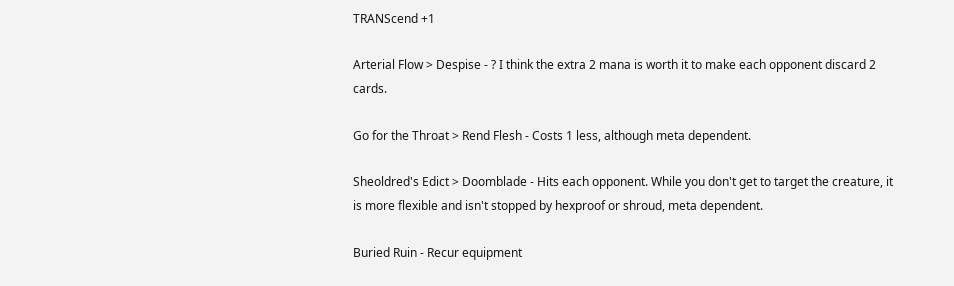TRANScend +1

Arterial Flow > Despise - ? I think the extra 2 mana is worth it to make each opponent discard 2 cards.

Go for the Throat > Rend Flesh - Costs 1 less, although meta dependent.

Sheoldred's Edict > Doomblade - Hits each opponent. While you don't get to target the creature, it is more flexible and isn't stopped by hexproof or shroud, meta dependent.

Buried Ruin - Recur equipment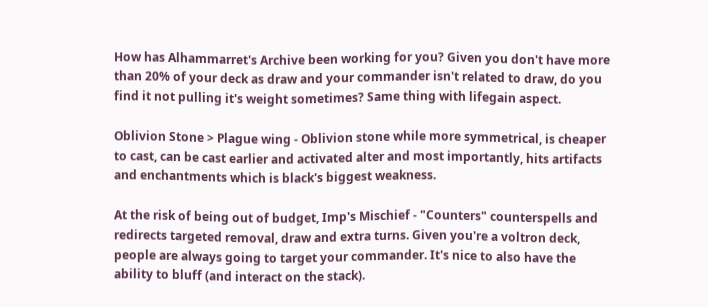How has Alhammarret's Archive been working for you? Given you don't have more than 20% of your deck as draw and your commander isn't related to draw, do you find it not pulling it's weight sometimes? Same thing with lifegain aspect.

Oblivion Stone > Plague wing - Oblivion stone while more symmetrical, is cheaper to cast, can be cast earlier and activated alter and most importantly, hits artifacts and enchantments which is black's biggest weakness.

At the risk of being out of budget, Imp's Mischief - "Counters" counterspells and redirects targeted removal, draw and extra turns. Given you're a voltron deck, people are always going to target your commander. It's nice to also have the ability to bluff (and interact on the stack).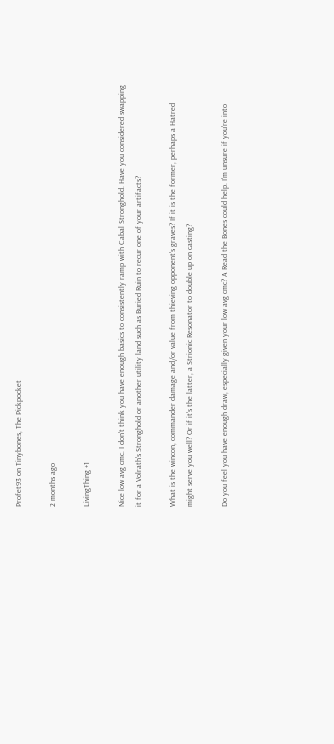Profet93 on Tinybones, The Pickpocket

2 months ago

LivingThing +1

Nice low avg cmc. I don't think you have enough basics to consistently ramp with Cabal Stronghold. Have you considered swapping it for a Volrath's Stronghold or another utility land such as Buried Ruin to recur one of your artifacts?

What is the wincon, commander damage and/or value from thieving opponent's graves? If it is the former, perhaps a Hatred might serve you well? Or if it's the latter, a Strionic Resonator to double up on casting?

Do you feel you have enough draw, especially given your low avg cmc? A Read the Bones could help. I'm unsure if you're into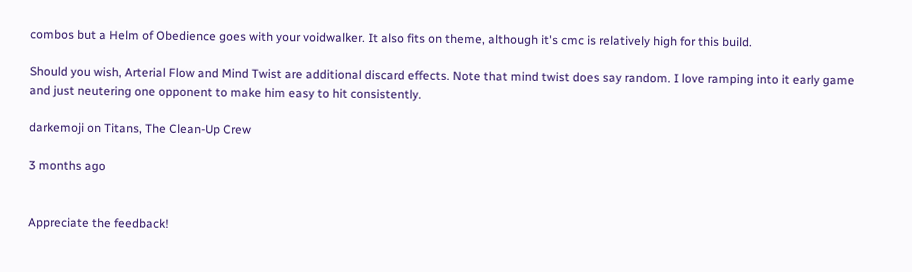combos but a Helm of Obedience goes with your voidwalker. It also fits on theme, although it's cmc is relatively high for this build.

Should you wish, Arterial Flow and Mind Twist are additional discard effects. Note that mind twist does say random. I love ramping into it early game and just neutering one opponent to make him easy to hit consistently.

darkemoji on Titans, The Clean-Up Crew

3 months ago


Appreciate the feedback!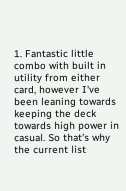1. Fantastic little combo with built in utility from either card, however I've been leaning towards keeping the deck towards high power in casual. So that's why the current list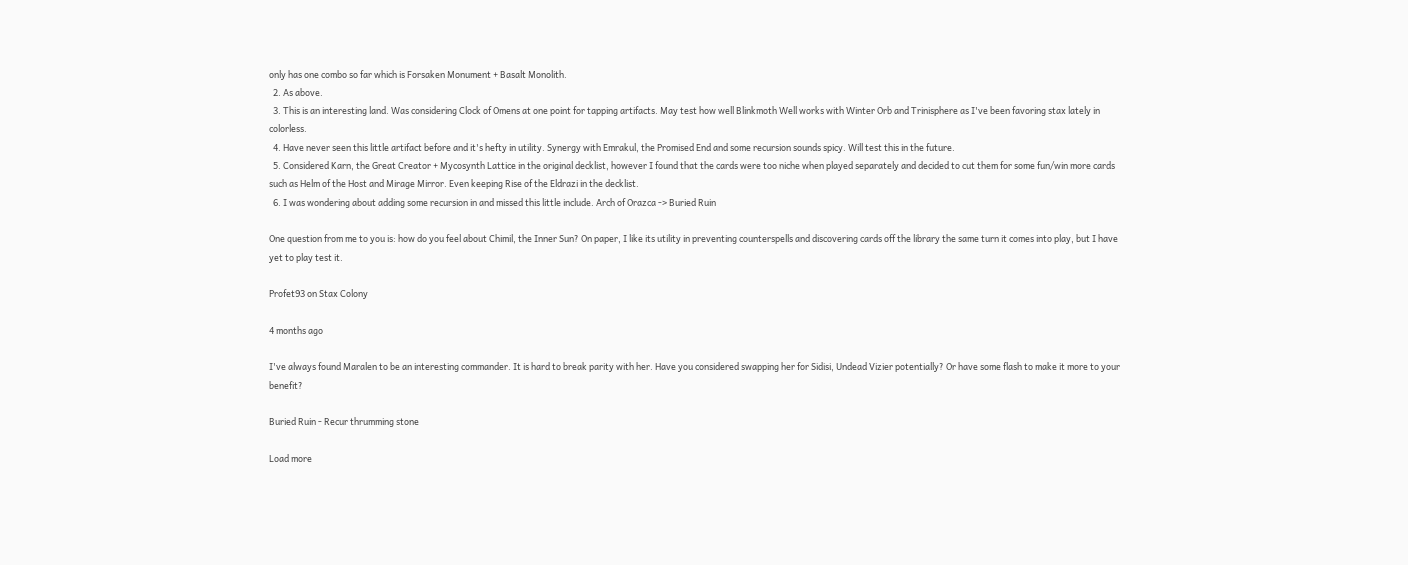only has one combo so far which is Forsaken Monument + Basalt Monolith.
  2. As above.
  3. This is an interesting land. Was considering Clock of Omens at one point for tapping artifacts. May test how well Blinkmoth Well works with Winter Orb and Trinisphere as I've been favoring stax lately in colorless.
  4. Have never seen this little artifact before and it's hefty in utility. Synergy with Emrakul, the Promised End and some recursion sounds spicy. Will test this in the future.
  5. Considered Karn, the Great Creator + Mycosynth Lattice in the original decklist, however I found that the cards were too niche when played separately and decided to cut them for some fun/win more cards such as Helm of the Host and Mirage Mirror. Even keeping Rise of the Eldrazi in the decklist.
  6. I was wondering about adding some recursion in and missed this little include. Arch of Orazca -> Buried Ruin

One question from me to you is: how do you feel about Chimil, the Inner Sun? On paper, I like its utility in preventing counterspells and discovering cards off the library the same turn it comes into play, but I have yet to play test it.

Profet93 on Stax Colony

4 months ago

I've always found Maralen to be an interesting commander. It is hard to break parity with her. Have you considered swapping her for Sidisi, Undead Vizier potentially? Or have some flash to make it more to your benefit?

Buried Ruin - Recur thrumming stone

Load more